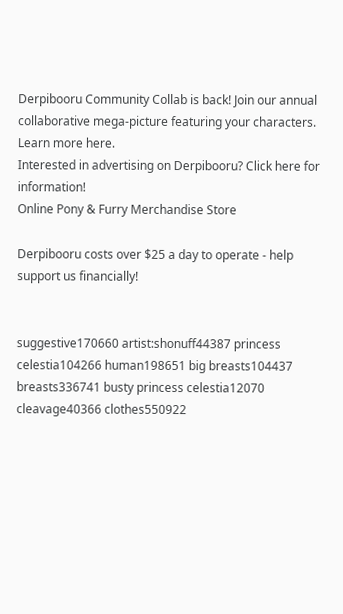Derpibooru Community Collab is back! Join our annual collaborative mega-picture featuring your characters. Learn more here.
Interested in advertising on Derpibooru? Click here for information!
Online Pony & Furry Merchandise Store

Derpibooru costs over $25 a day to operate - help support us financially!


suggestive170660 artist:shonuff44387 princess celestia104266 human198651 big breasts104437 breasts336741 busty princess celestia12070 cleavage40366 clothes550922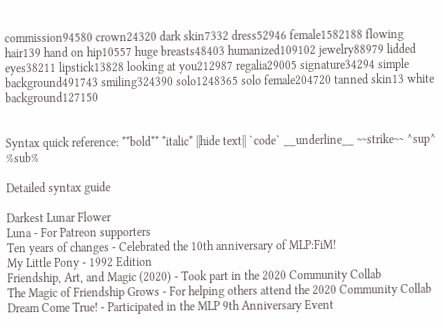commission94580 crown24320 dark skin7332 dress52946 female1582188 flowing hair139 hand on hip10557 huge breasts48403 humanized109102 jewelry88979 lidded eyes38211 lipstick13828 looking at you212987 regalia29005 signature34294 simple background491743 smiling324390 solo1248365 solo female204720 tanned skin13 white background127150


Syntax quick reference: **bold** *italic* ||hide text|| `code` __underline__ ~~strike~~ ^sup^ %sub%

Detailed syntax guide

Darkest Lunar Flower
Luna - For Patreon supporters
Ten years of changes - Celebrated the 10th anniversary of MLP:FiM!
My Little Pony - 1992 Edition
Friendship, Art, and Magic (2020) - Took part in the 2020 Community Collab
The Magic of Friendship Grows - For helping others attend the 2020 Community Collab
Dream Come True! - Participated in the MLP 9th Anniversary Event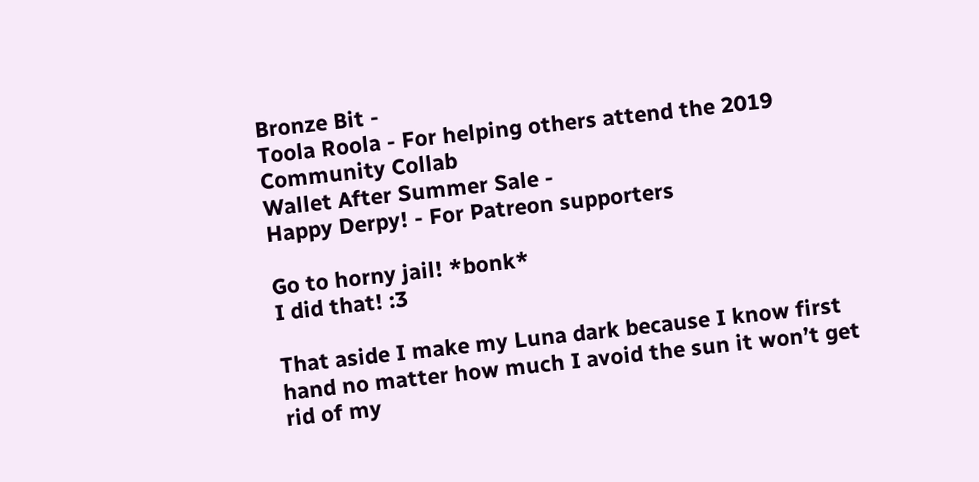Bronze Bit -
Toola Roola - For helping others attend the 2019 Community Collab
Wallet After Summer Sale -
Happy Derpy! - For Patreon supporters

Go to horny jail! *bonk*
I did that! :3

That aside I make my Luna dark because I know first hand no matter how much I avoid the sun it won’t get rid of my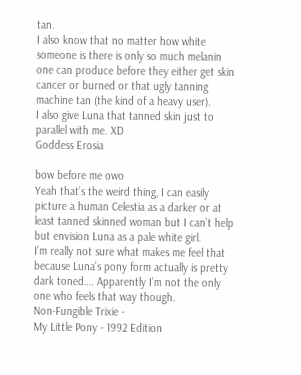tan.
I also know that no matter how white someone is there is only so much melanin one can produce before they either get skin cancer or burned or that ugly tanning machine tan (the kind of a heavy user).
I also give Luna that tanned skin just to parallel with me. XD
Goddess Erosia

bow before me owo
Yeah that’s the weird thing, I can easily picture a human Celestia as a darker or at least tanned skinned woman but I can’t help but envision Luna as a pale white girl.
I’m really not sure what makes me feel that because Luna’s pony form actually is pretty dark toned…. Apparently I’m not the only one who feels that way though.
Non-Fungible Trixie -
My Little Pony - 1992 Edition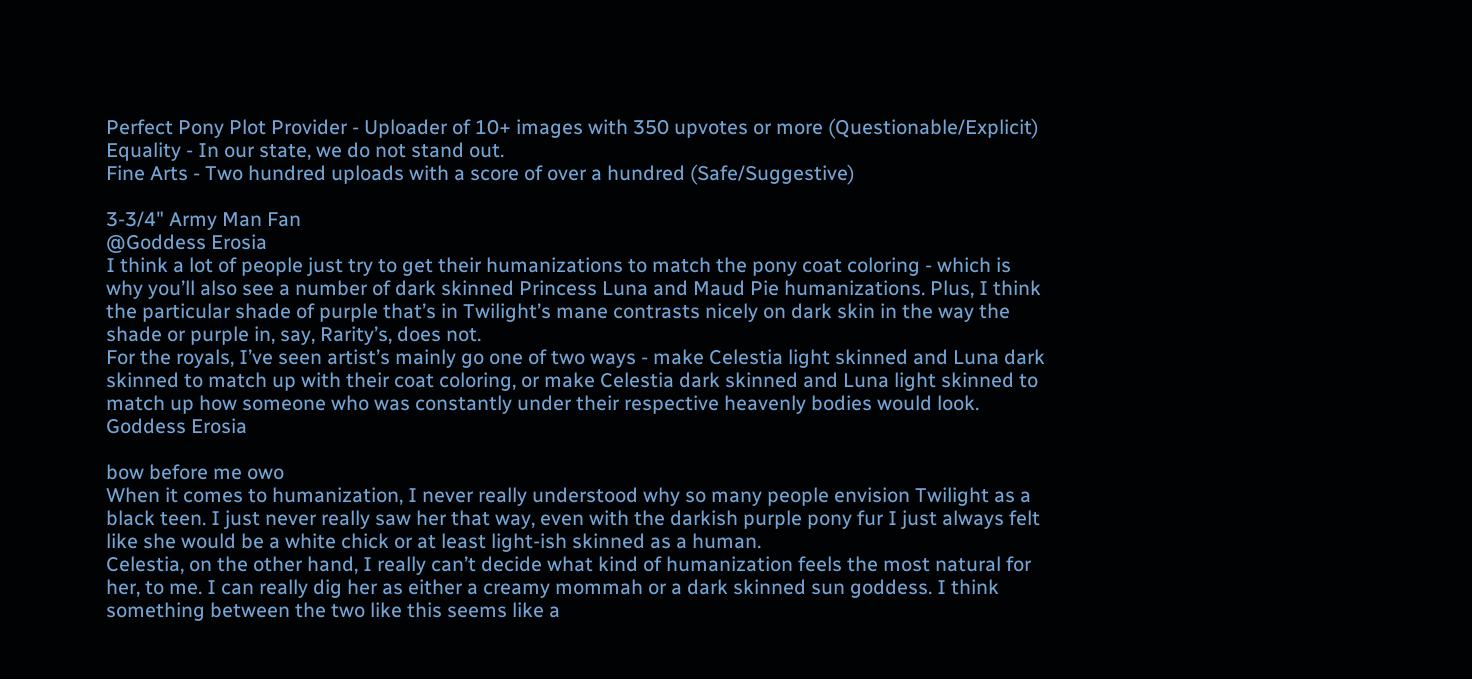Perfect Pony Plot Provider - Uploader of 10+ images with 350 upvotes or more (Questionable/Explicit)
Equality - In our state, we do not stand out.
Fine Arts - Two hundred uploads with a score of over a hundred (Safe/Suggestive)

3-3/4" Army Man Fan
@Goddess Erosia
I think a lot of people just try to get their humanizations to match the pony coat coloring - which is why you’ll also see a number of dark skinned Princess Luna and Maud Pie humanizations. Plus, I think the particular shade of purple that’s in Twilight’s mane contrasts nicely on dark skin in the way the shade or purple in, say, Rarity’s, does not.
For the royals, I’ve seen artist’s mainly go one of two ways - make Celestia light skinned and Luna dark skinned to match up with their coat coloring, or make Celestia dark skinned and Luna light skinned to match up how someone who was constantly under their respective heavenly bodies would look.
Goddess Erosia

bow before me owo
When it comes to humanization, I never really understood why so many people envision Twilight as a black teen. I just never really saw her that way, even with the darkish purple pony fur I just always felt like she would be a white chick or at least light-ish skinned as a human.
Celestia, on the other hand, I really can’t decide what kind of humanization feels the most natural for her, to me. I can really dig her as either a creamy mommah or a dark skinned sun goddess. I think something between the two like this seems like a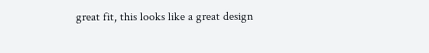great fit, this looks like a great design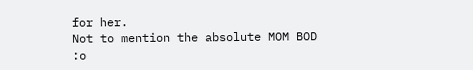for her.
Not to mention the absolute MOM BOD :o